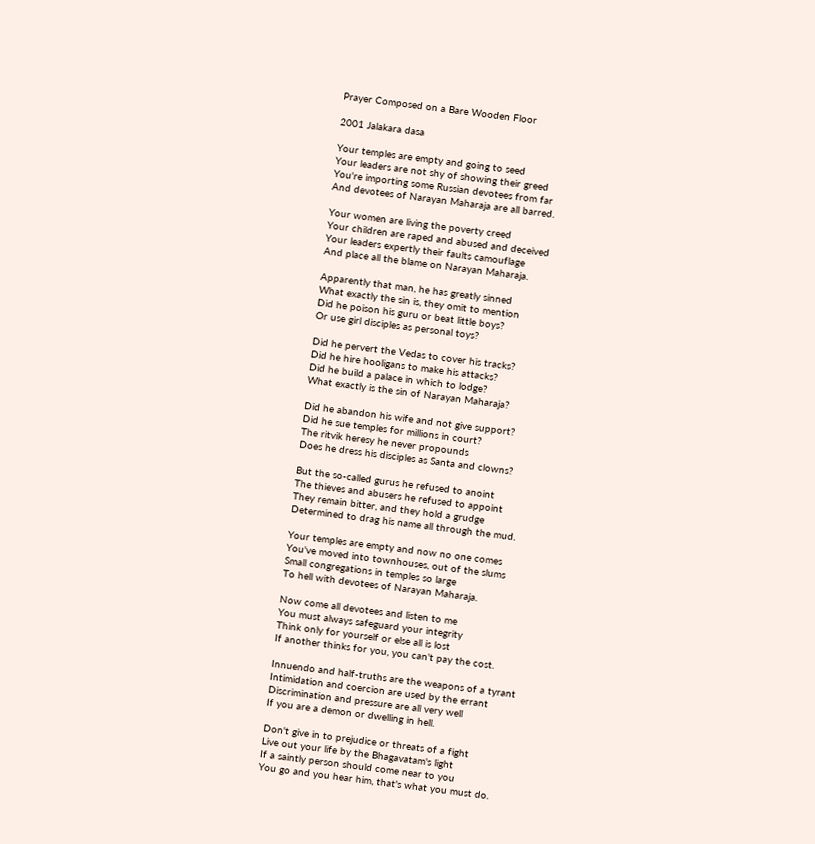Prayer Composed on a Bare Wooden Floor

2001 Jalakara dasa

Your temples are empty and going to seed
Your leaders are not shy of showing their greed
You're importing some Russian devotees from far
And devotees of Narayan Maharaja are all barred.

Your women are living the poverty creed
Your children are raped and abused and deceived
Your leaders expertly their faults camouflage
And place all the blame on Narayan Maharaja.

Apparently that man, he has greatly sinned
What exactly the sin is, they omit to mention
Did he poison his guru or beat little boys?
Or use girl disciples as personal toys?

Did he pervert the Vedas to cover his tracks?
Did he hire hooligans to make his attacks?
Did he build a palace in which to lodge?
What exactly is the sin of Narayan Maharaja?

Did he abandon his wife and not give support?
Did he sue temples for millions in court?
The ritvik heresy he never propounds
Does he dress his disciples as Santa and clowns?

But the so-called gurus he refused to anoint
The thieves and abusers he refused to appoint
They remain bitter, and they hold a grudge
Determined to drag his name all through the mud.

Your temples are empty and now no one comes
You've moved into townhouses, out of the slums
Small congregations in temples so large
To hell with devotees of Narayan Maharaja.

Now come all devotees and listen to me
You must always safeguard your integrity
Think only for yourself or else all is lost
If another thinks for you, you can't pay the cost.

Innuendo and half-truths are the weapons of a tyrant
Intimidation and coercion are used by the errant
Discrimination and pressure are all very well
If you are a demon or dwelling in hell.

Don't give in to prejudice or threats of a fight
Live out your life by the Bhagavatam's light
If a saintly person should come near to you
You go and you hear him, that's what you must do.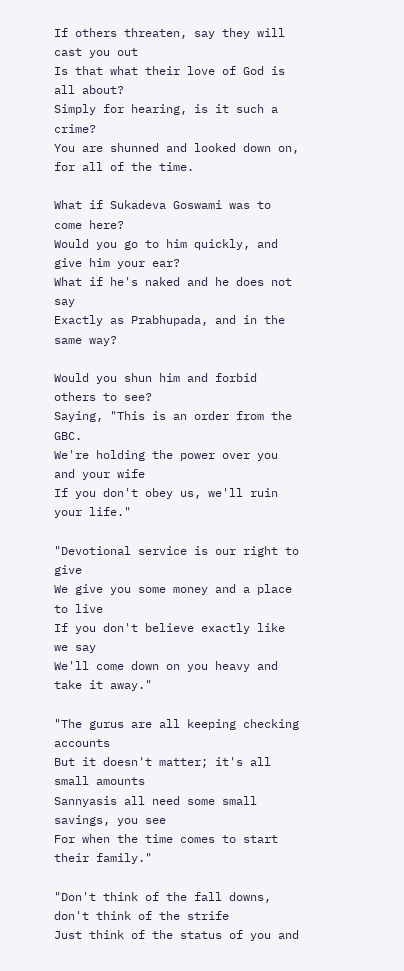If others threaten, say they will cast you out
Is that what their love of God is all about?
Simply for hearing, is it such a crime?
You are shunned and looked down on, for all of the time.

What if Sukadeva Goswami was to come here?
Would you go to him quickly, and give him your ear?
What if he's naked and he does not say
Exactly as Prabhupada, and in the same way?

Would you shun him and forbid others to see?
Saying, "This is an order from the GBC.
We're holding the power over you and your wife
If you don't obey us, we'll ruin your life."

"Devotional service is our right to give
We give you some money and a place to live
If you don't believe exactly like we say
We'll come down on you heavy and take it away."

"The gurus are all keeping checking accounts
But it doesn't matter; it's all small amounts
Sannyasis all need some small savings, you see
For when the time comes to start their family."

"Don't think of the fall downs, don't think of the strife
Just think of the status of you and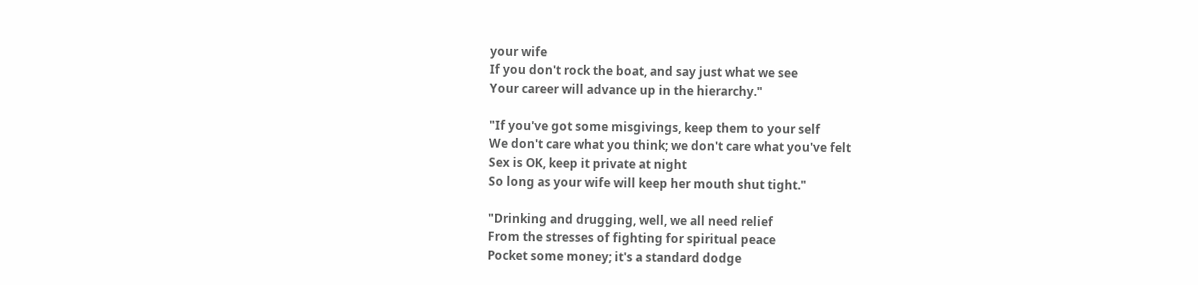your wife
If you don't rock the boat, and say just what we see
Your career will advance up in the hierarchy."

"If you've got some misgivings, keep them to your self
We don't care what you think; we don't care what you've felt
Sex is OK, keep it private at night
So long as your wife will keep her mouth shut tight."

"Drinking and drugging, well, we all need relief
From the stresses of fighting for spiritual peace
Pocket some money; it's a standard dodge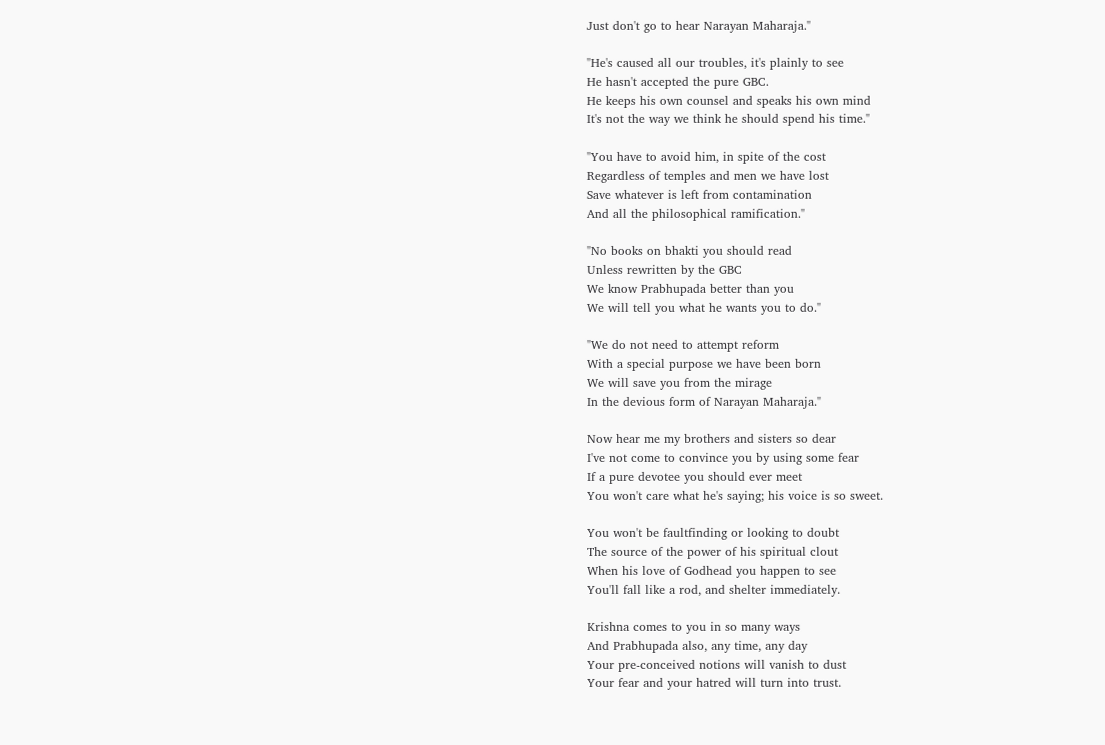Just don't go to hear Narayan Maharaja."

"He's caused all our troubles, it's plainly to see
He hasn't accepted the pure GBC.
He keeps his own counsel and speaks his own mind
It's not the way we think he should spend his time."

"You have to avoid him, in spite of the cost
Regardless of temples and men we have lost
Save whatever is left from contamination
And all the philosophical ramification."

"No books on bhakti you should read
Unless rewritten by the GBC
We know Prabhupada better than you
We will tell you what he wants you to do."

"We do not need to attempt reform
With a special purpose we have been born
We will save you from the mirage
In the devious form of Narayan Maharaja."

Now hear me my brothers and sisters so dear
I've not come to convince you by using some fear
If a pure devotee you should ever meet
You won't care what he's saying; his voice is so sweet.

You won't be faultfinding or looking to doubt
The source of the power of his spiritual clout
When his love of Godhead you happen to see
You'll fall like a rod, and shelter immediately.

Krishna comes to you in so many ways
And Prabhupada also, any time, any day
Your pre-conceived notions will vanish to dust
Your fear and your hatred will turn into trust.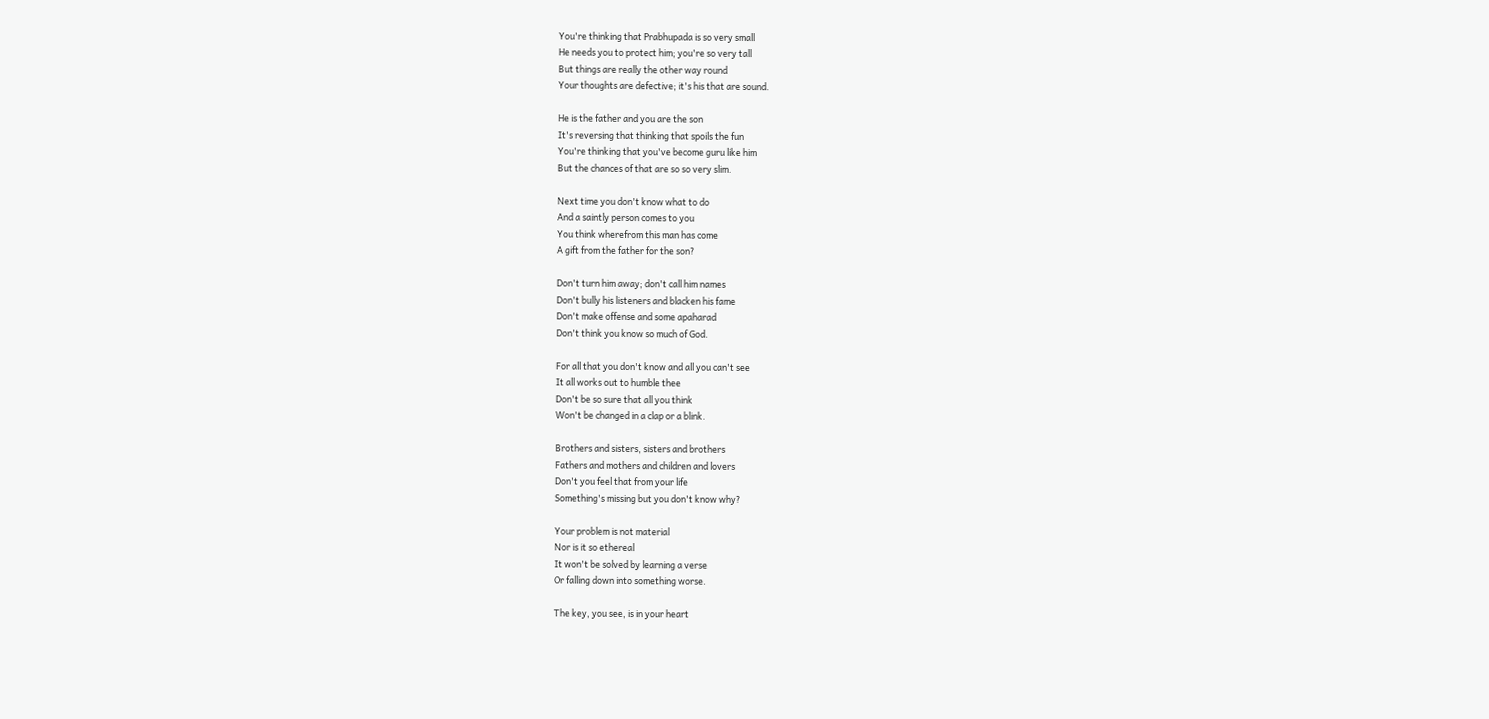You're thinking that Prabhupada is so very small
He needs you to protect him; you're so very tall
But things are really the other way round
Your thoughts are defective; it's his that are sound.

He is the father and you are the son
It's reversing that thinking that spoils the fun
You're thinking that you've become guru like him
But the chances of that are so so very slim.

Next time you don't know what to do
And a saintly person comes to you
You think wherefrom this man has come
A gift from the father for the son?

Don't turn him away; don't call him names
Don't bully his listeners and blacken his fame
Don't make offense and some apaharad
Don't think you know so much of God.

For all that you don't know and all you can't see
It all works out to humble thee
Don't be so sure that all you think
Won't be changed in a clap or a blink.

Brothers and sisters, sisters and brothers
Fathers and mothers and children and lovers
Don't you feel that from your life
Something's missing but you don't know why?

Your problem is not material
Nor is it so ethereal
It won't be solved by learning a verse
Or falling down into something worse.

The key, you see, is in your heart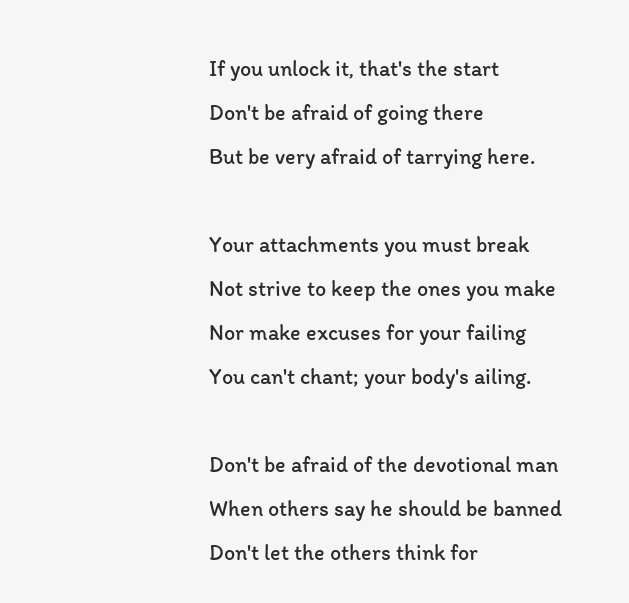If you unlock it, that's the start
Don't be afraid of going there
But be very afraid of tarrying here.

Your attachments you must break
Not strive to keep the ones you make
Nor make excuses for your failing
You can't chant; your body's ailing.

Don't be afraid of the devotional man
When others say he should be banned
Don't let the others think for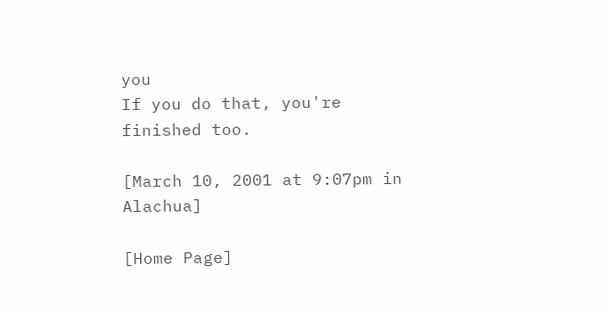you
If you do that, you're finished too.

[March 10, 2001 at 9:07pm in Alachua]

[Home Page]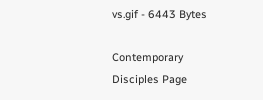vs.gif - 6443 Bytes

Contemporary Disciples Page